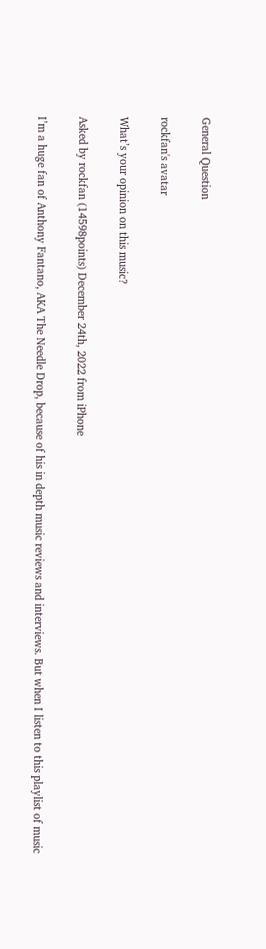General Question

rockfan's avatar

What’s your opinion on this music?

Asked by rockfan (14598points) December 24th, 2022 from iPhone

I’m a huge fan of Anthony Fantano, AKA The Needle Drop, because of his in depth music reviews and interviews. But when I listen to this playlist of music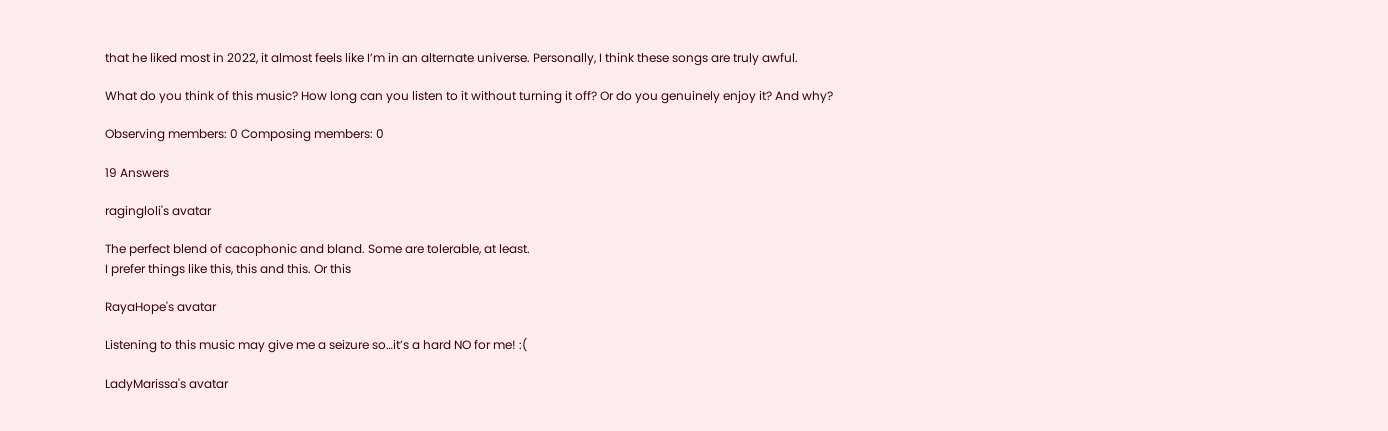that he liked most in 2022, it almost feels like I’m in an alternate universe. Personally, I think these songs are truly awful.

What do you think of this music? How long can you listen to it without turning it off? Or do you genuinely enjoy it? And why?

Observing members: 0 Composing members: 0

19 Answers

ragingloli's avatar

The perfect blend of cacophonic and bland. Some are tolerable, at least.
I prefer things like this, this and this. Or this

RayaHope's avatar

Listening to this music may give me a seizure so…it’s a hard NO for me! :(

LadyMarissa's avatar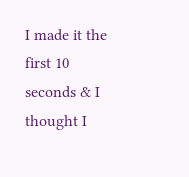I made it the first 10 seconds & I thought I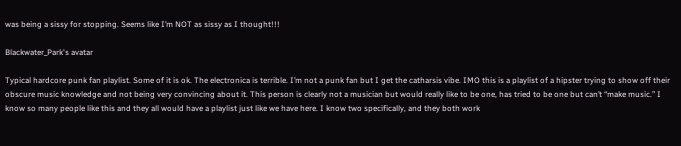was being a sissy for stopping. Seems like I’m NOT as sissy as I thought!!!

Blackwater_Park's avatar

Typical hardcore punk fan playlist. Some of it is ok. The electronica is terrible. I’m not a punk fan but I get the catharsis vibe. IMO this is a playlist of a hipster trying to show off their obscure music knowledge and not being very convincing about it. This person is clearly not a musician but would really like to be one, has tried to be one but can’t “make music.” I know so many people like this and they all would have a playlist just like we have here. I know two specifically, and they both work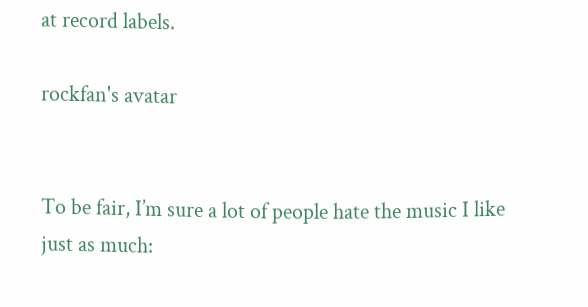at record labels.

rockfan's avatar


To be fair, I’m sure a lot of people hate the music I like just as much: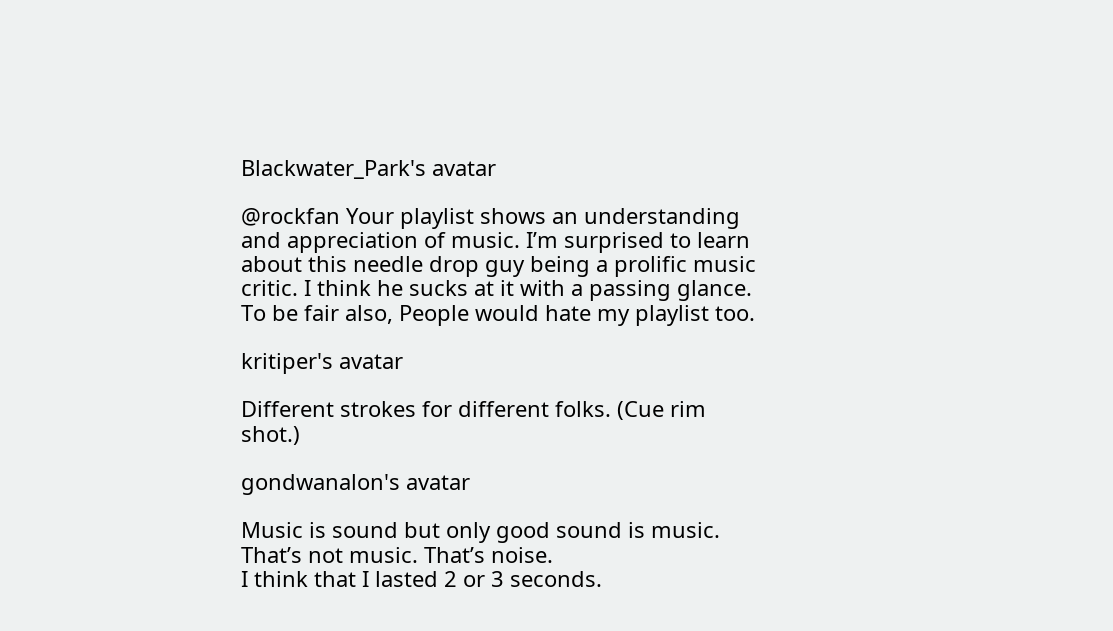Blackwater_Park's avatar

@rockfan Your playlist shows an understanding and appreciation of music. I’m surprised to learn about this needle drop guy being a prolific music critic. I think he sucks at it with a passing glance. To be fair also, People would hate my playlist too.

kritiper's avatar

Different strokes for different folks. (Cue rim shot.)

gondwanalon's avatar

Music is sound but only good sound is music.
That’s not music. That’s noise.
I think that I lasted 2 or 3 seconds.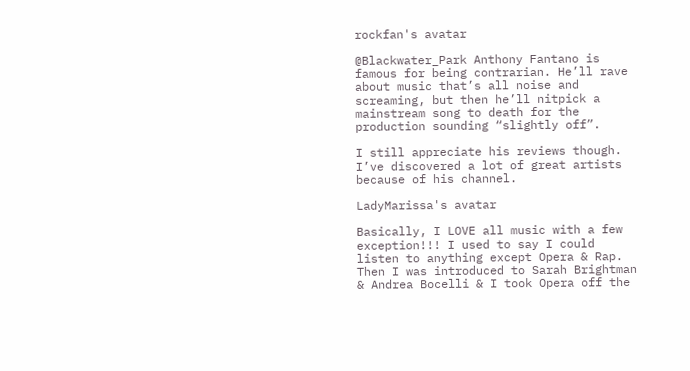rockfan's avatar

@Blackwater_Park Anthony Fantano is famous for being contrarian. He’ll rave about music that’s all noise and screaming, but then he’ll nitpick a mainstream song to death for the production sounding “slightly off”.

I still appreciate his reviews though. I’ve discovered a lot of great artists because of his channel.

LadyMarissa's avatar

Basically, I LOVE all music with a few exception!!! I used to say I could listen to anything except Opera & Rap. Then I was introduced to Sarah Brightman & Andrea Bocelli & I took Opera off the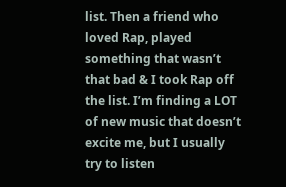list. Then a friend who loved Rap, played something that wasn’t that bad & I took Rap off the list. I’m finding a LOT of new music that doesn’t excite me, but I usually try to listen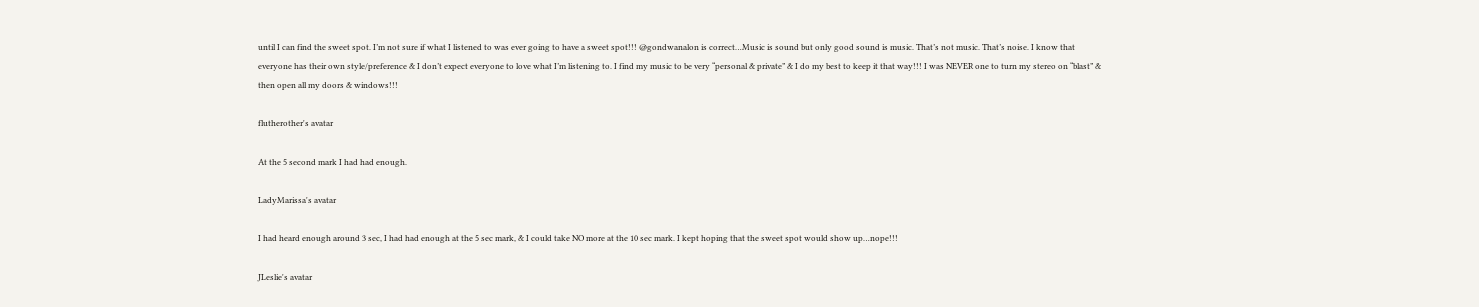until I can find the sweet spot. I’m not sure if what I listened to was ever going to have a sweet spot!!! @gondwanalon is correct…Music is sound but only good sound is music. That’s not music. That’s noise. I know that everyone has their own style/preference & I don’t expect everyone to love what I’m listening to. I find my music to be very “personal & private” & I do my best to keep it that way!!! I was NEVER one to turn my stereo on “blast” & then open all my doors & windows!!!

flutherother's avatar

At the 5 second mark I had had enough.

LadyMarissa's avatar

I had heard enough around 3 sec, I had had enough at the 5 sec mark, & I could take NO more at the 10 sec mark. I kept hoping that the sweet spot would show up…nope!!!

JLeslie's avatar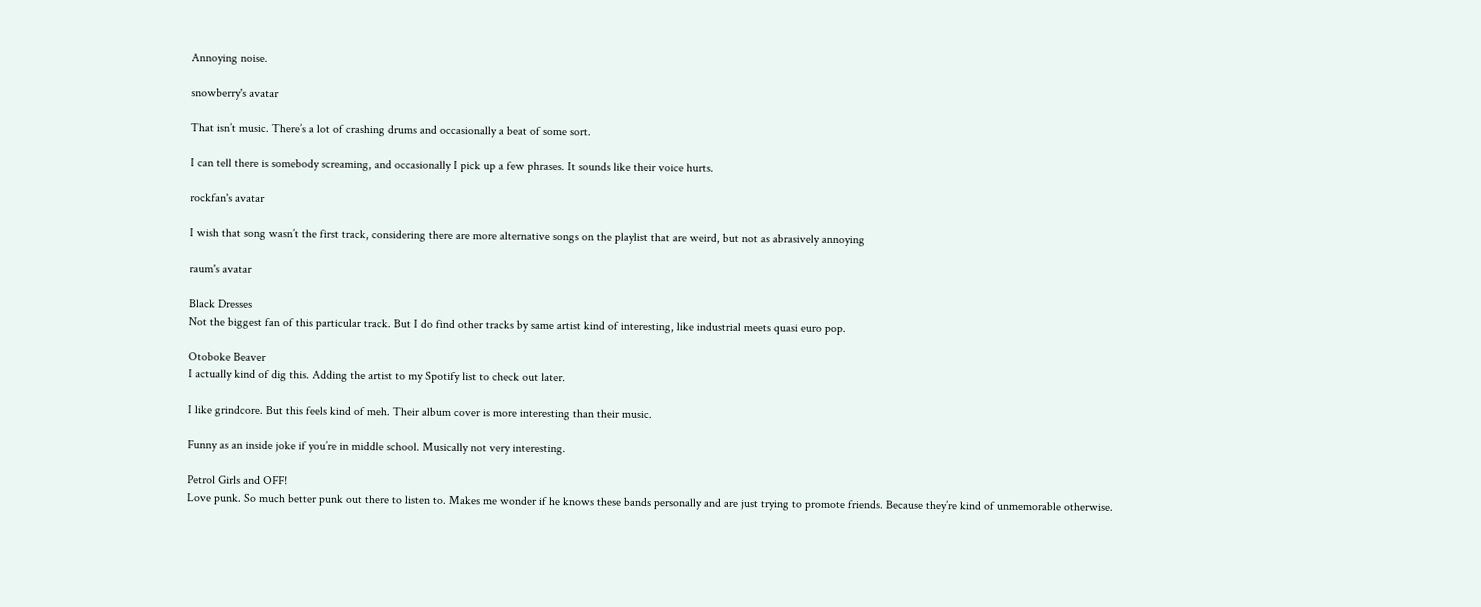Annoying noise.

snowberry's avatar

That isn’t music. There’s a lot of crashing drums and occasionally a beat of some sort.

I can tell there is somebody screaming, and occasionally I pick up a few phrases. It sounds like their voice hurts.

rockfan's avatar

I wish that song wasn’t the first track, considering there are more alternative songs on the playlist that are weird, but not as abrasively annoying

raum's avatar

Black Dresses
Not the biggest fan of this particular track. But I do find other tracks by same artist kind of interesting, like industrial meets quasi euro pop.

Otoboke Beaver
I actually kind of dig this. Adding the artist to my Spotify list to check out later.

I like grindcore. But this feels kind of meh. Their album cover is more interesting than their music.

Funny as an inside joke if you’re in middle school. Musically not very interesting.

Petrol Girls and OFF!
Love punk. So much better punk out there to listen to. Makes me wonder if he knows these bands personally and are just trying to promote friends. Because they’re kind of unmemorable otherwise.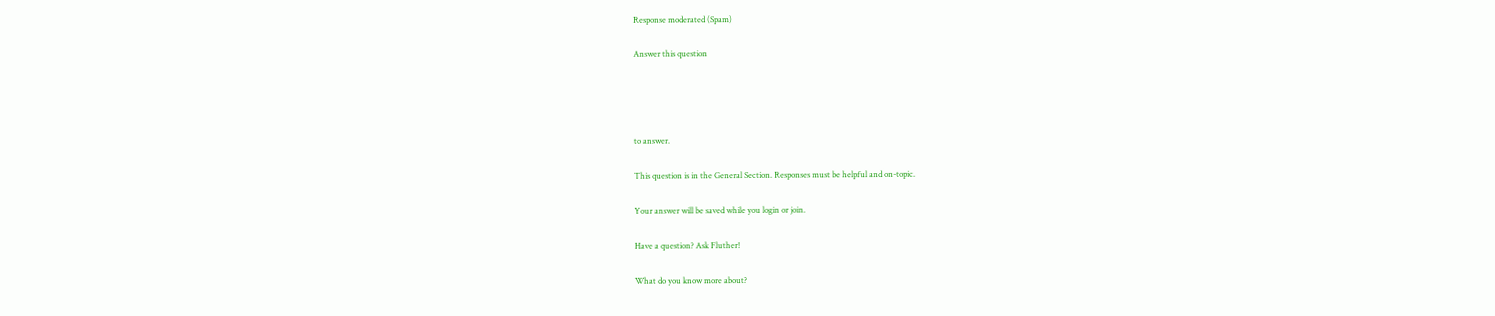Response moderated (Spam)

Answer this question




to answer.

This question is in the General Section. Responses must be helpful and on-topic.

Your answer will be saved while you login or join.

Have a question? Ask Fluther!

What do you know more about?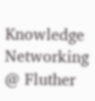Knowledge Networking @ Fluther